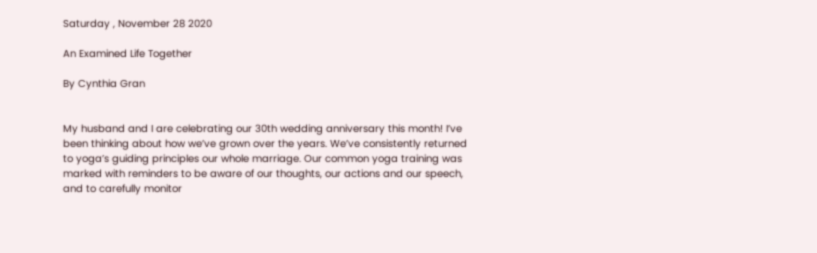Saturday , November 28 2020

An Examined Life Together

By Cynthia Gran


My husband and I are celebrating our 30th wedding anniversary this month! I’ve been thinking about how we’ve grown over the years. We’ve consistently returned to yoga’s guiding principles our whole marriage. Our common yoga training was marked with reminders to be aware of our thoughts, our actions and our speech, and to carefully monitor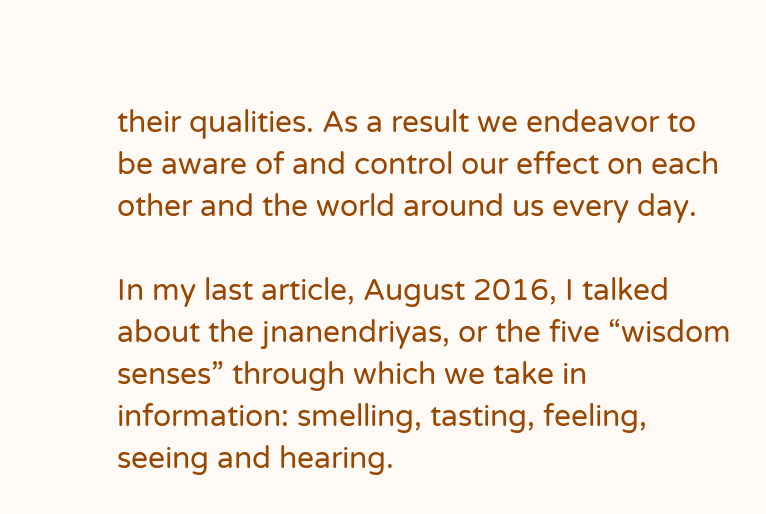their qualities. As a result we endeavor to be aware of and control our effect on each other and the world around us every day.

In my last article, August 2016, I talked about the jnanendriyas, or the five “wisdom senses” through which we take in information: smelling, tasting, feeling, seeing and hearing.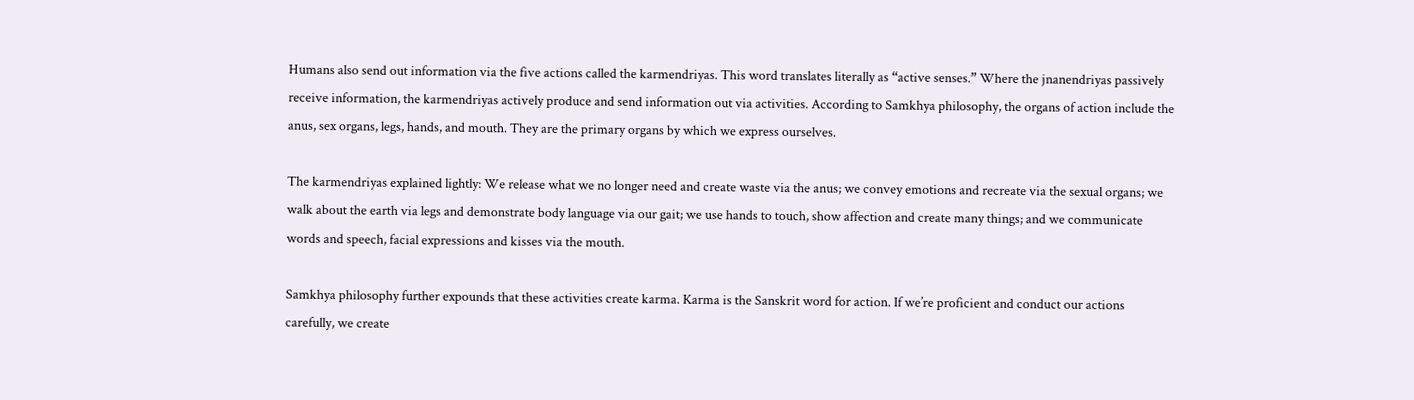Humans also send out information via the five actions called the karmendriyas. This word translates literally as “active senses.” Where the jnanendriyas passively receive information, the karmendriyas actively produce and send information out via activities. According to Samkhya philosophy, the organs of action include the anus, sex organs, legs, hands, and mouth. They are the primary organs by which we express ourselves.

The karmendriyas explained lightly: We release what we no longer need and create waste via the anus; we convey emotions and recreate via the sexual organs; we walk about the earth via legs and demonstrate body language via our gait; we use hands to touch, show affection and create many things; and we communicate words and speech, facial expressions and kisses via the mouth.

Samkhya philosophy further expounds that these activities create karma. Karma is the Sanskrit word for action. If we’re proficient and conduct our actions carefully, we create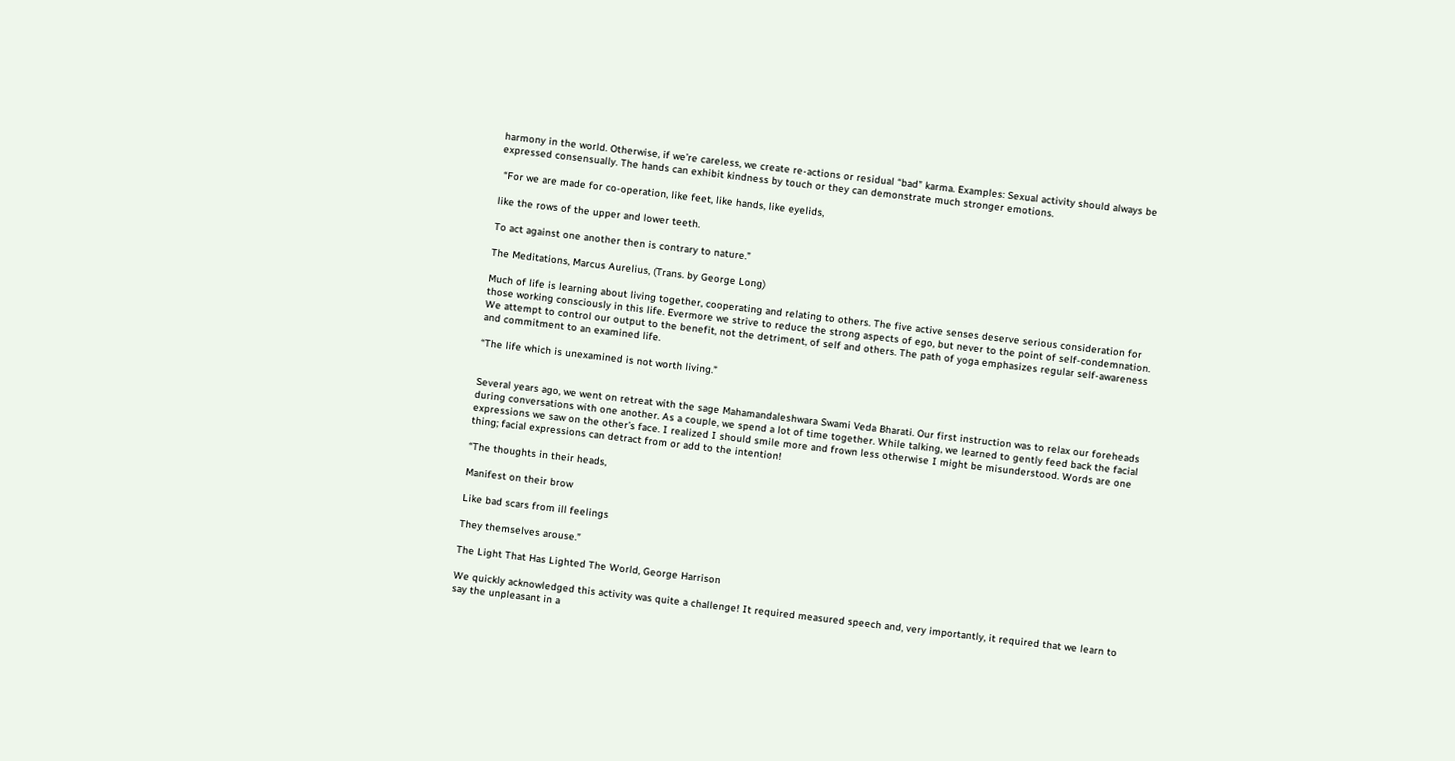harmony in the world. Otherwise, if we’re careless, we create re-actions or residual “bad” karma. Examples: Sexual activity should always be expressed consensually. The hands can exhibit kindness by touch or they can demonstrate much stronger emotions.

 “For we are made for co-operation, like feet, like hands, like eyelids,

like the rows of the upper and lower teeth.

To act against one another then is contrary to nature.”

The Meditations, Marcus Aurelius, (Trans. by George Long)

Much of life is learning about living together, cooperating and relating to others. The five active senses deserve serious consideration for those working consciously in this life. Evermore we strive to reduce the strong aspects of ego, but never to the point of self-condemnation. We attempt to control our output to the benefit, not the detriment, of self and others. The path of yoga emphasizes regular self-awareness and commitment to an examined life.

“The life which is unexamined is not worth living.”


Several years ago, we went on retreat with the sage Mahamandaleshwara Swami Veda Bharati. Our first instruction was to relax our foreheads during conversations with one another. As a couple, we spend a lot of time together. While talking, we learned to gently feed back the facial expressions we saw on the other’s face. I realized I should smile more and frown less otherwise I might be misunderstood. Words are one thing; facial expressions can detract from or add to the intention!

“The thoughts in their heads,

Manifest on their brow

Like bad scars from ill feelings

They themselves arouse.”

The Light That Has Lighted The World, George Harrison

We quickly acknowledged this activity was quite a challenge! It required measured speech and, very importantly, it required that we learn to say the unpleasant in a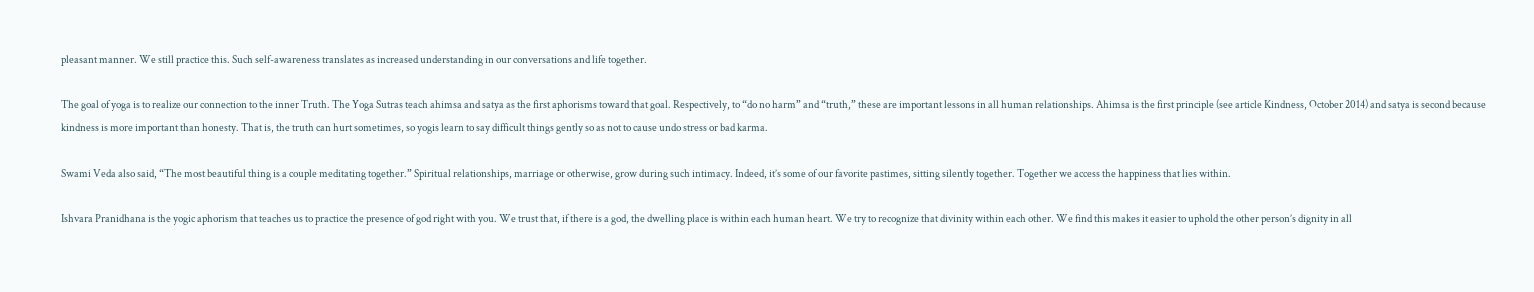pleasant manner. We still practice this. Such self-awareness translates as increased understanding in our conversations and life together.

The goal of yoga is to realize our connection to the inner Truth. The Yoga Sutras teach ahimsa and satya as the first aphorisms toward that goal. Respectively, to “do no harm” and “truth,” these are important lessons in all human relationships. Ahimsa is the first principle (see article Kindness, October 2014) and satya is second because kindness is more important than honesty. That is, the truth can hurt sometimes, so yogis learn to say difficult things gently so as not to cause undo stress or bad karma.

Swami Veda also said, “The most beautiful thing is a couple meditating together.” Spiritual relationships, marriage or otherwise, grow during such intimacy. Indeed, it’s some of our favorite pastimes, sitting silently together. Together we access the happiness that lies within.

Ishvara Pranidhana is the yogic aphorism that teaches us to practice the presence of god right with you. We trust that, if there is a god, the dwelling place is within each human heart. We try to recognize that divinity within each other. We find this makes it easier to uphold the other person’s dignity in all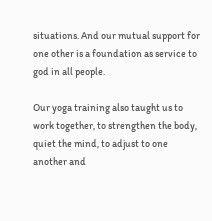situations. And our mutual support for one other is a foundation as service to god in all people.

Our yoga training also taught us to work together, to strengthen the body, quiet the mind, to adjust to one another and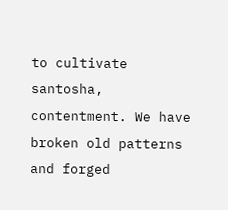to cultivate santosha, contentment. We have broken old patterns and forged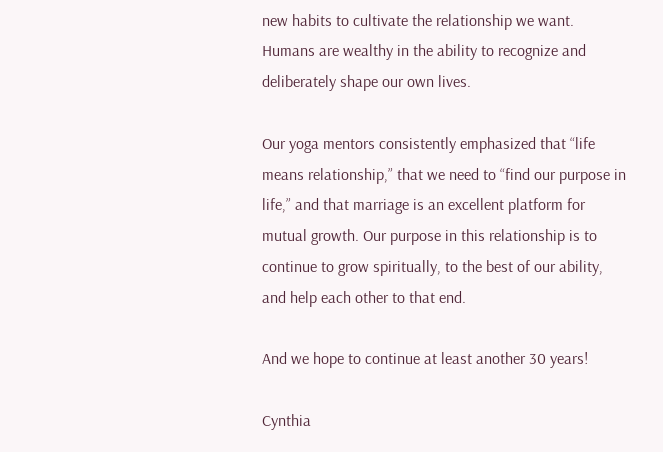new habits to cultivate the relationship we want. Humans are wealthy in the ability to recognize and deliberately shape our own lives.

Our yoga mentors consistently emphasized that “life means relationship,” that we need to “find our purpose in life,” and that marriage is an excellent platform for mutual growth. Our purpose in this relationship is to continue to grow spiritually, to the best of our ability, and help each other to that end.

And we hope to continue at least another 30 years!

Cynthia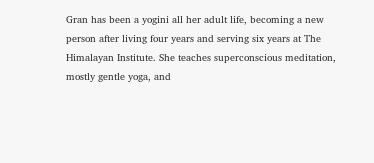Gran has been a yogini all her adult life, becoming a new person after living four years and serving six years at The Himalayan Institute. She teaches superconscious meditation, mostly gentle yoga, and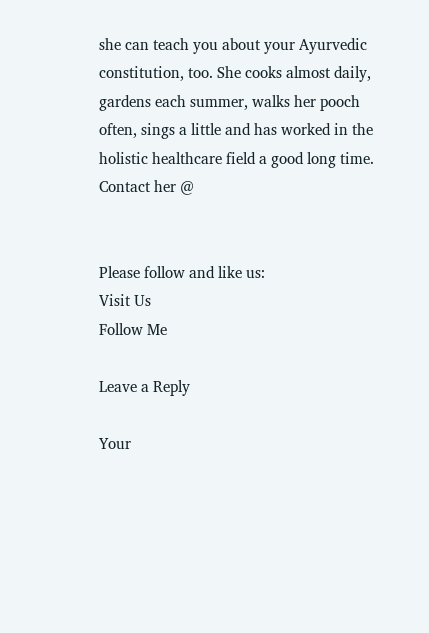she can teach you about your Ayurvedic constitution, too. She cooks almost daily, gardens each summer, walks her pooch often, sings a little and has worked in the holistic healthcare field a good long time. Contact her @


Please follow and like us:
Visit Us
Follow Me

Leave a Reply

Your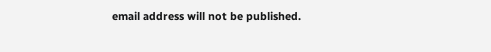email address will not be published.